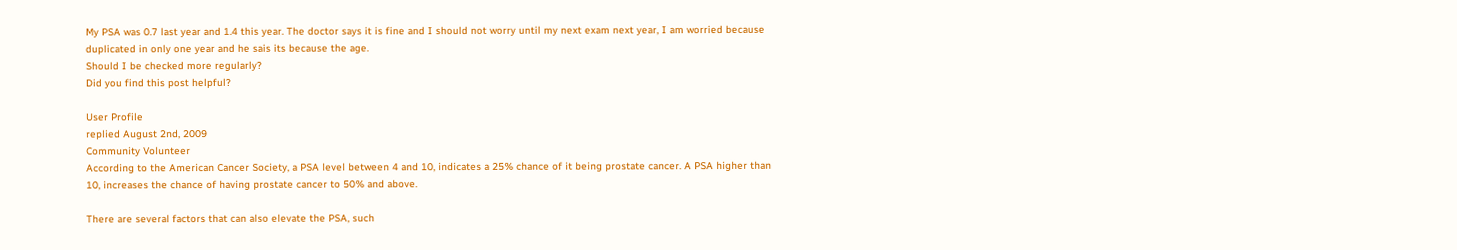My PSA was 0.7 last year and 1.4 this year. The doctor says it is fine and I should not worry until my next exam next year, I am worried because duplicated in only one year and he sais its because the age.
Should I be checked more regularly?
Did you find this post helpful?

User Profile
replied August 2nd, 2009
Community Volunteer
According to the American Cancer Society, a PSA level between 4 and 10, indicates a 25% chance of it being prostate cancer. A PSA higher than 10, increases the chance of having prostate cancer to 50% and above.

There are several factors that can also elevate the PSA, such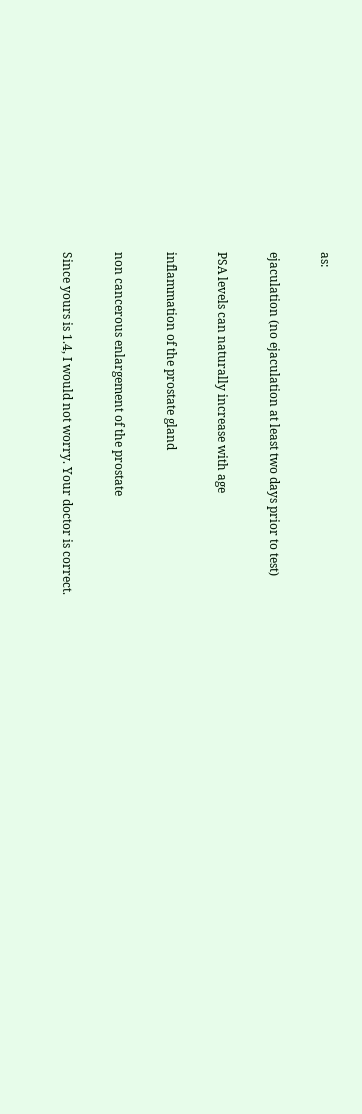as:

ejaculation (no ejaculation at least two days prior to test)

PSA levels can naturally increase with age

inflammation of the prostate gland

non cancerous enlargement of the prostate

Since yours is 1.4, I would not worry. Your doctor is correct.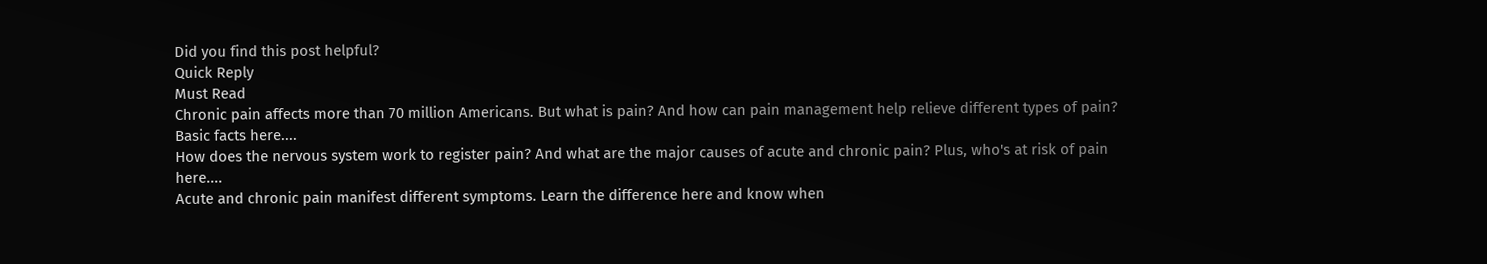Did you find this post helpful?
Quick Reply
Must Read
Chronic pain affects more than 70 million Americans. But what is pain? And how can pain management help relieve different types of pain? Basic facts here....
How does the nervous system work to register pain? And what are the major causes of acute and chronic pain? Plus, who's at risk of pain here....
Acute and chronic pain manifest different symptoms. Learn the difference here and know when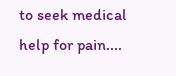to seek medical help for pain....